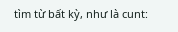tìm từ bất kỳ, như là cunt: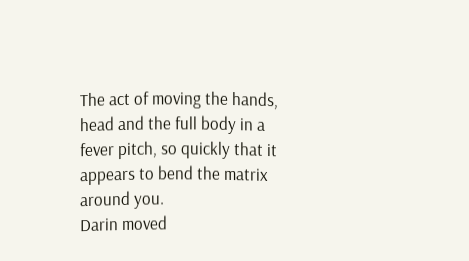The act of moving the hands, head and the full body in a fever pitch, so quickly that it appears to bend the matrix around you.
Darin moved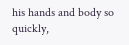his hands and body so quickly,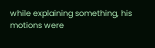while explaining something, his motions were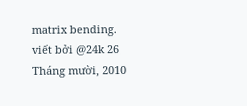matrix bending.
viết bởi @24k 26 Tháng mười, 2010